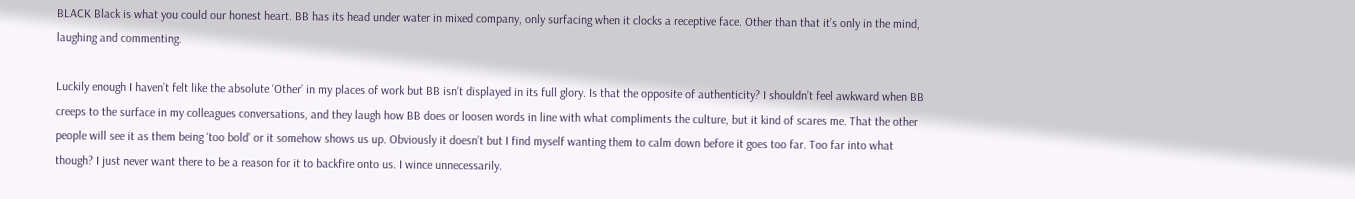BLACK Black is what you could our honest heart. BB has its head under water in mixed company, only surfacing when it clocks a receptive face. Other than that it’s only in the mind, laughing and commenting.

Luckily enough I haven’t felt like the absolute ‘Other’ in my places of work but BB isn’t displayed in its full glory. Is that the opposite of authenticity? I shouldn’t feel awkward when BB creeps to the surface in my colleagues conversations, and they laugh how BB does or loosen words in line with what compliments the culture, but it kind of scares me. That the other people will see it as them being ‘too bold’ or it somehow shows us up. Obviously it doesn’t but I find myself wanting them to calm down before it goes too far. Too far into what though? I just never want there to be a reason for it to backfire onto us. I wince unnecessarily.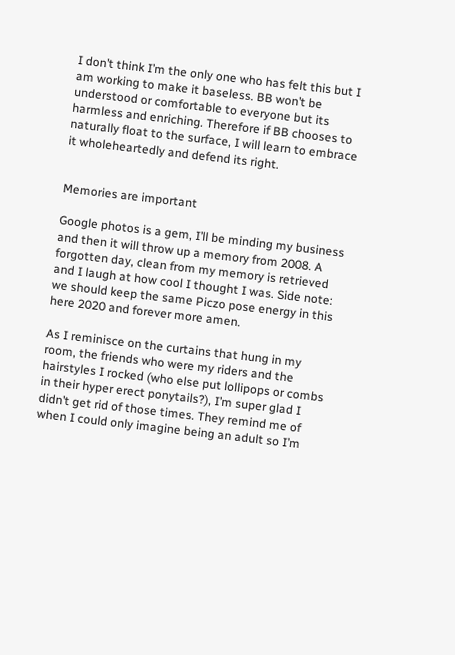I don’t think I’m the only one who has felt this but I am working to make it baseless. BB won’t be understood or comfortable to everyone but its harmless and enriching. Therefore if BB chooses to naturally float to the surface, I will learn to embrace it wholeheartedly and defend its right.


Memories are important

Google photos is a gem, I’ll be minding my business and then it will throw up a memory from 2008. A forgotten day, clean from my memory is retrieved and I laugh at how cool I thought I was. Side note: we should keep the same Piczo pose energy in this here 2020 and forever more amen.

As I reminisce on the curtains that hung in my room, the friends who were my riders and the hairstyles I rocked (who else put lollipops or combs in their hyper erect ponytails?), I’m super glad I didn’t get rid of those times. They remind me of when I could only imagine being an adult so I’m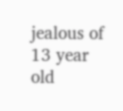jealous of 13 year old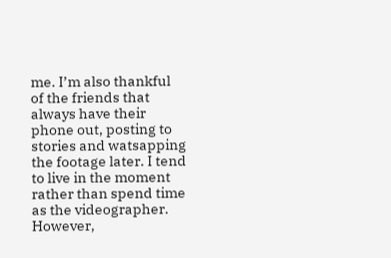me. I’m also thankful of the friends that always have their phone out, posting to stories and watsapping the footage later. I tend to live in the moment rather than spend time as the videographer. However,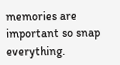memories are important so snap everything.